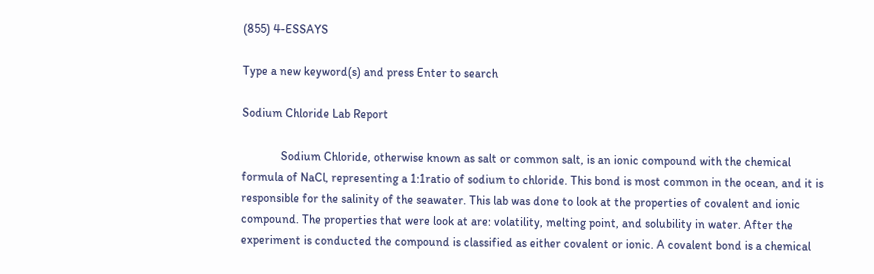(855) 4-ESSAYS

Type a new keyword(s) and press Enter to search

Sodium Chloride Lab Report

             Sodium Chloride, otherwise known as salt or common salt, is an ionic compound with the chemical formula of NaCl, representing a 1:1ratio of sodium to chloride. This bond is most common in the ocean, and it is responsible for the salinity of the seawater. This lab was done to look at the properties of covalent and ionic compound. The properties that were look at are: volatility, melting point, and solubility in water. After the experiment is conducted the compound is classified as either covalent or ionic. A covalent bond is a chemical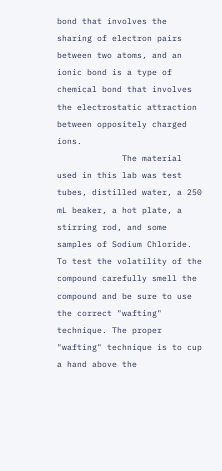bond that involves the sharing of electron pairs between two atoms, and an ionic bond is a type of chemical bond that involves the electrostatic attraction between oppositely charged ions.
             The material used in this lab was test tubes, distilled water, a 250 mL beaker, a hot plate, a stirring rod, and some samples of Sodium Chloride. To test the volatility of the compound carefully smell the compound and be sure to use the correct "wafting" technique. The proper "wafting" technique is to cup a hand above the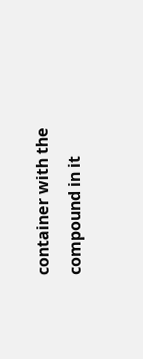container with the compound in it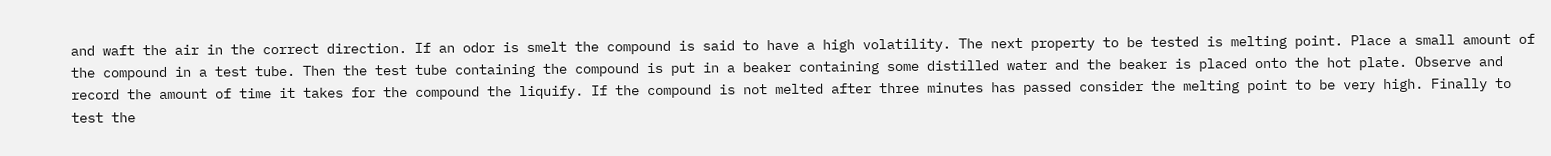and waft the air in the correct direction. If an odor is smelt the compound is said to have a high volatility. The next property to be tested is melting point. Place a small amount of the compound in a test tube. Then the test tube containing the compound is put in a beaker containing some distilled water and the beaker is placed onto the hot plate. Observe and record the amount of time it takes for the compound the liquify. If the compound is not melted after three minutes has passed consider the melting point to be very high. Finally to test the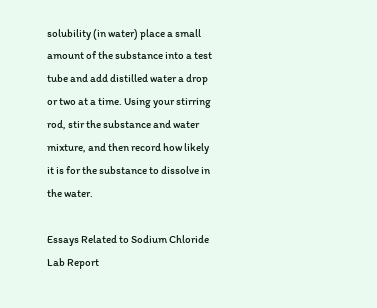solubility (in water) place a small amount of the substance into a test tube and add distilled water a drop or two at a time. Using your stirring rod, stir the substance and water mixture, and then record how likely it is for the substance to dissolve in the water.

Essays Related to Sodium Chloride Lab Report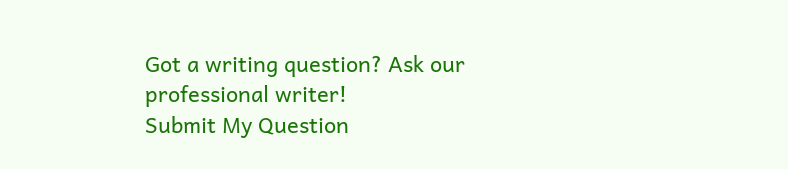Got a writing question? Ask our professional writer!
Submit My Question